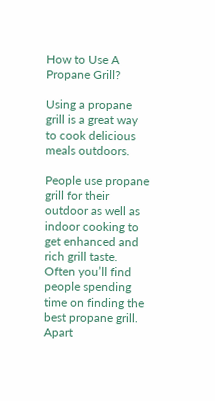How to Use A Propane Grill?

Using a propane grill is a great way to cook delicious meals outdoors.

People use propane grill for their outdoor as well as indoor cooking to get enhanced and rich grill taste. Often you’ll find people spending time on finding the best propane grill. Apart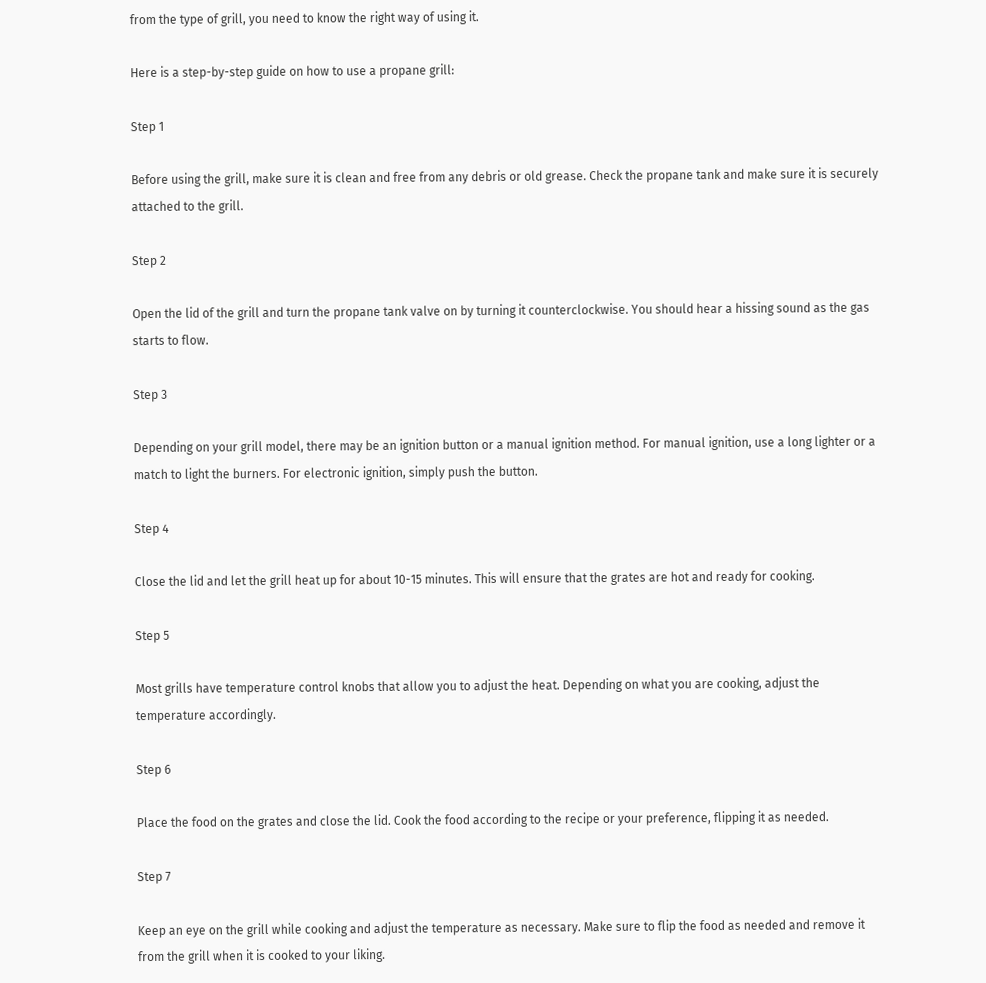from the type of grill, you need to know the right way of using it.

Here is a step-by-step guide on how to use a propane grill:

Step 1

Before using the grill, make sure it is clean and free from any debris or old grease. Check the propane tank and make sure it is securely attached to the grill.

Step 2

Open the lid of the grill and turn the propane tank valve on by turning it counterclockwise. You should hear a hissing sound as the gas starts to flow.

Step 3

Depending on your grill model, there may be an ignition button or a manual ignition method. For manual ignition, use a long lighter or a match to light the burners. For electronic ignition, simply push the button.

Step 4

Close the lid and let the grill heat up for about 10-15 minutes. This will ensure that the grates are hot and ready for cooking.

Step 5

Most grills have temperature control knobs that allow you to adjust the heat. Depending on what you are cooking, adjust the temperature accordingly.

Step 6

Place the food on the grates and close the lid. Cook the food according to the recipe or your preference, flipping it as needed.

Step 7

Keep an eye on the grill while cooking and adjust the temperature as necessary. Make sure to flip the food as needed and remove it from the grill when it is cooked to your liking.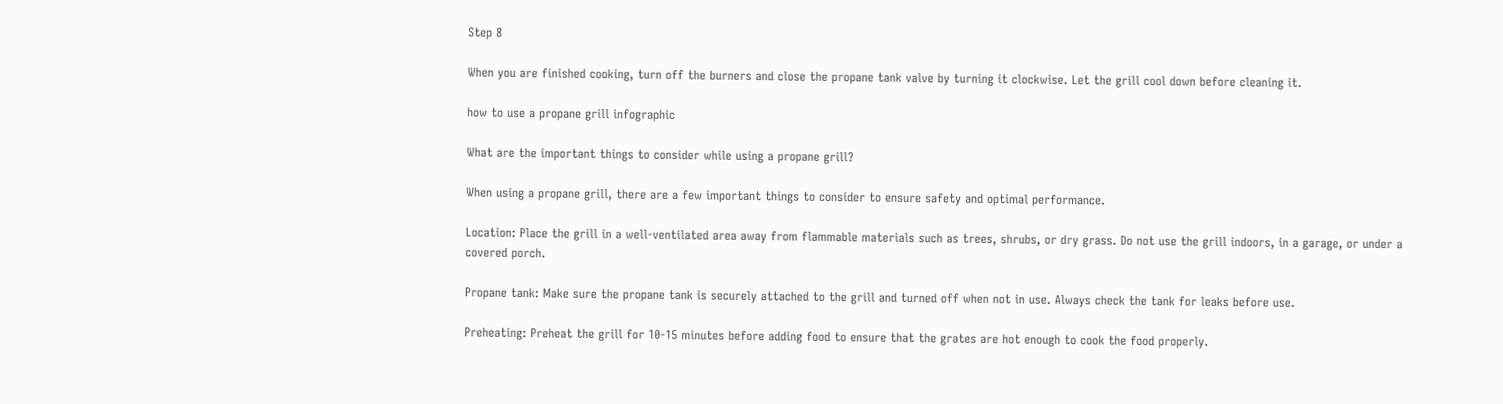Step 8

When you are finished cooking, turn off the burners and close the propane tank valve by turning it clockwise. Let the grill cool down before cleaning it.

how to use a propane grill infographic

What are the important things to consider while using a propane grill?

When using a propane grill, there are a few important things to consider to ensure safety and optimal performance.

Location: Place the grill in a well-ventilated area away from flammable materials such as trees, shrubs, or dry grass. Do not use the grill indoors, in a garage, or under a covered porch.

Propane tank: Make sure the propane tank is securely attached to the grill and turned off when not in use. Always check the tank for leaks before use.

Preheating: Preheat the grill for 10-15 minutes before adding food to ensure that the grates are hot enough to cook the food properly.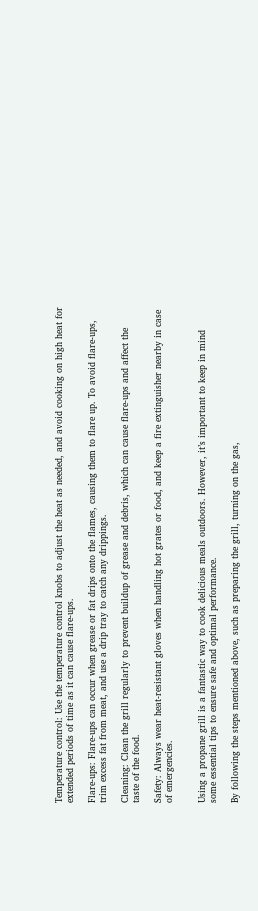Temperature control: Use the temperature control knobs to adjust the heat as needed, and avoid cooking on high heat for extended periods of time as it can cause flare-ups.

Flare-ups: Flare-ups can occur when grease or fat drips onto the flames, causing them to flare up. To avoid flare-ups, trim excess fat from meat, and use a drip tray to catch any drippings.

Cleaning: Clean the grill regularly to prevent buildup of grease and debris, which can cause flare-ups and affect the taste of the food.

Safety: Always wear heat-resistant gloves when handling hot grates or food, and keep a fire extinguisher nearby in case of emergencies.


Using a propane grill is a fantastic way to cook delicious meals outdoors. However, it’s important to keep in mind some essential tips to ensure safe and optimal performance.

By following the steps mentioned above, such as preparing the grill, turning on the gas,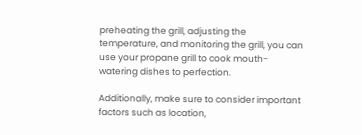preheating the grill, adjusting the temperature, and monitoring the grill, you can use your propane grill to cook mouth-watering dishes to perfection.

Additionally, make sure to consider important factors such as location,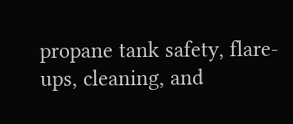propane tank safety, flare-ups, cleaning, and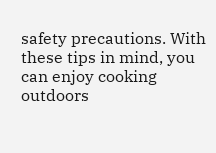safety precautions. With these tips in mind, you can enjoy cooking outdoors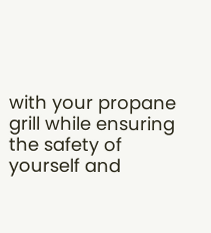with your propane grill while ensuring the safety of yourself and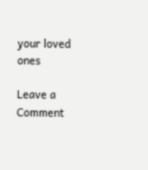your loved ones

Leave a Comment